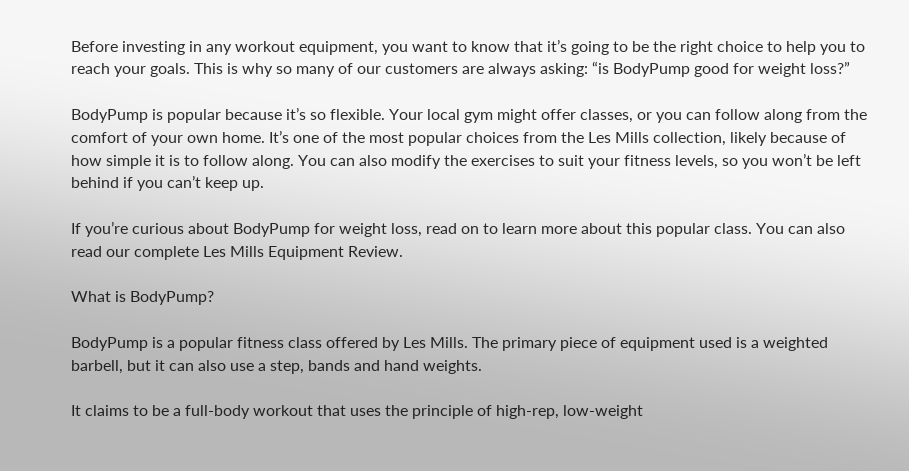Before investing in any workout equipment, you want to know that it’s going to be the right choice to help you to reach your goals. This is why so many of our customers are always asking: “is BodyPump good for weight loss?”

BodyPump is popular because it’s so flexible. Your local gym might offer classes, or you can follow along from the comfort of your own home. It’s one of the most popular choices from the Les Mills collection, likely because of how simple it is to follow along. You can also modify the exercises to suit your fitness levels, so you won’t be left behind if you can’t keep up.

If you’re curious about BodyPump for weight loss, read on to learn more about this popular class. You can also read our complete Les Mills Equipment Review.

What is BodyPump?

BodyPump is a popular fitness class offered by Les Mills. The primary piece of equipment used is a weighted barbell, but it can also use a step, bands and hand weights.

It claims to be a full-body workout that uses the principle of high-rep, low-weight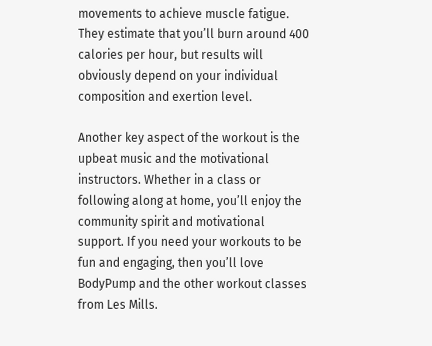movements to achieve muscle fatigue. They estimate that you’ll burn around 400 calories per hour, but results will obviously depend on your individual composition and exertion level.

Another key aspect of the workout is the upbeat music and the motivational instructors. Whether in a class or following along at home, you’ll enjoy the community spirit and motivational support. If you need your workouts to be fun and engaging, then you’ll love BodyPump and the other workout classes from Les Mills.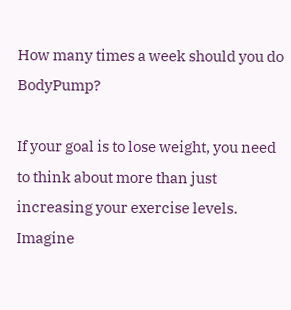How many times a week should you do BodyPump?

If your goal is to lose weight, you need to think about more than just increasing your exercise levels. Imagine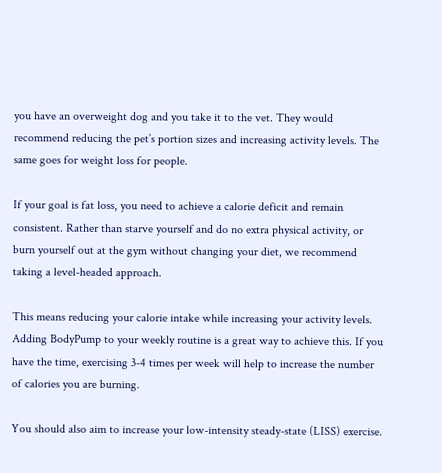you have an overweight dog and you take it to the vet. They would recommend reducing the pet’s portion sizes and increasing activity levels. The same goes for weight loss for people.

If your goal is fat loss, you need to achieve a calorie deficit and remain consistent. Rather than starve yourself and do no extra physical activity, or burn yourself out at the gym without changing your diet, we recommend taking a level-headed approach.

This means reducing your calorie intake while increasing your activity levels. Adding BodyPump to your weekly routine is a great way to achieve this. If you have the time, exercising 3-4 times per week will help to increase the number of calories you are burning.

You should also aim to increase your low-intensity steady-state (LISS) exercise.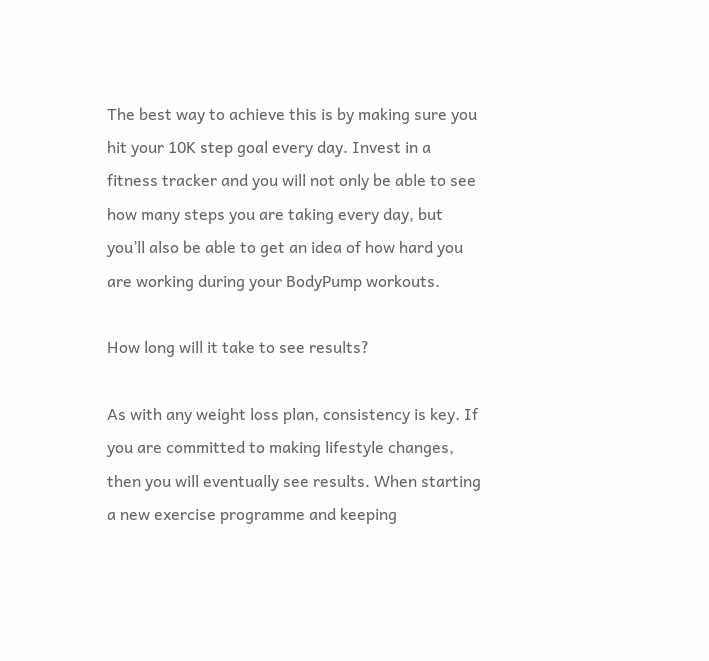The best way to achieve this is by making sure you hit your 10K step goal every day. Invest in a fitness tracker and you will not only be able to see how many steps you are taking every day, but you’ll also be able to get an idea of how hard you are working during your BodyPump workouts.

How long will it take to see results?

As with any weight loss plan, consistency is key. If you are committed to making lifestyle changes, then you will eventually see results. When starting a new exercise programme and keeping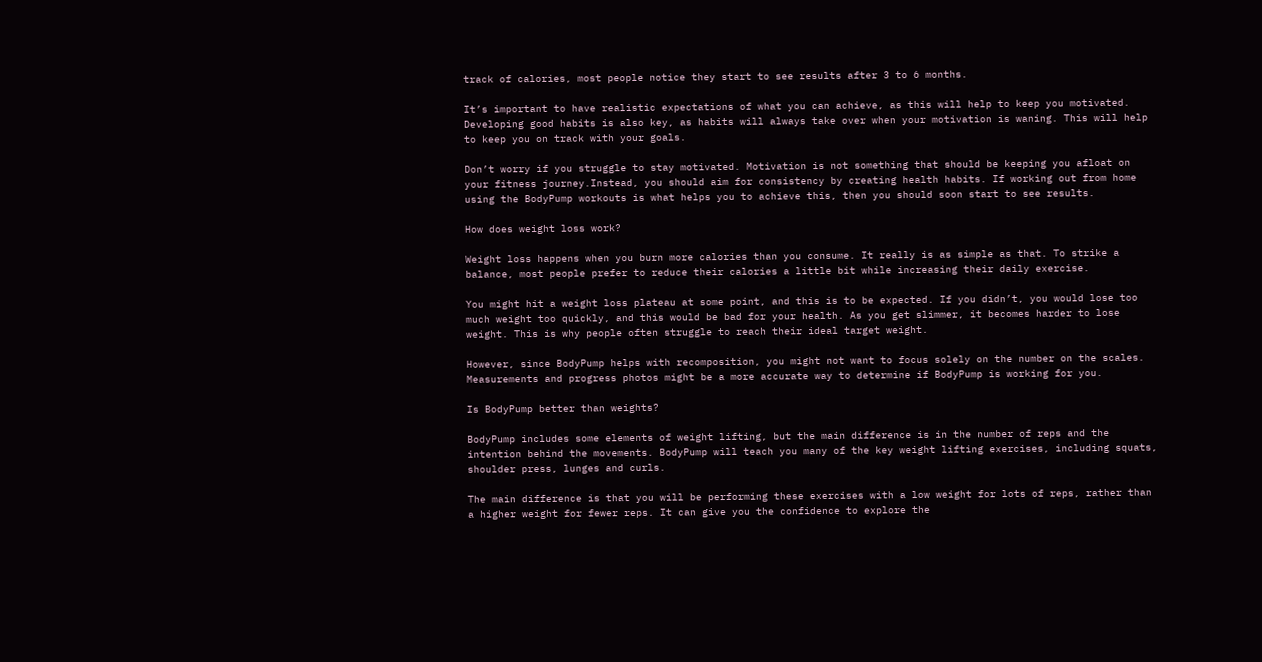track of calories, most people notice they start to see results after 3 to 6 months.

It’s important to have realistic expectations of what you can achieve, as this will help to keep you motivated. Developing good habits is also key, as habits will always take over when your motivation is waning. This will help to keep you on track with your goals.

Don’t worry if you struggle to stay motivated. Motivation is not something that should be keeping you afloat on your fitness journey.Instead, you should aim for consistency by creating health habits. If working out from home using the BodyPump workouts is what helps you to achieve this, then you should soon start to see results.

How does weight loss work?

Weight loss happens when you burn more calories than you consume. It really is as simple as that. To strike a balance, most people prefer to reduce their calories a little bit while increasing their daily exercise.

You might hit a weight loss plateau at some point, and this is to be expected. If you didn’t, you would lose too much weight too quickly, and this would be bad for your health. As you get slimmer, it becomes harder to lose weight. This is why people often struggle to reach their ideal target weight.

However, since BodyPump helps with recomposition, you might not want to focus solely on the number on the scales. Measurements and progress photos might be a more accurate way to determine if BodyPump is working for you.

Is BodyPump better than weights?

BodyPump includes some elements of weight lifting, but the main difference is in the number of reps and the intention behind the movements. BodyPump will teach you many of the key weight lifting exercises, including squats, shoulder press, lunges and curls.

The main difference is that you will be performing these exercises with a low weight for lots of reps, rather than a higher weight for fewer reps. It can give you the confidence to explore the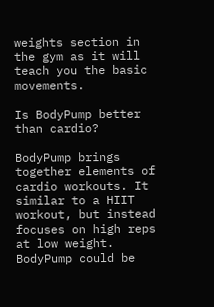weights section in the gym as it will teach you the basic movements.

Is BodyPump better than cardio?

BodyPump brings together elements of cardio workouts. It similar to a HIIT workout, but instead focuses on high reps at low weight. BodyPump could be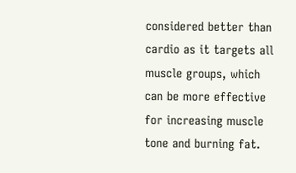considered better than cardio as it targets all muscle groups, which can be more effective for increasing muscle tone and burning fat.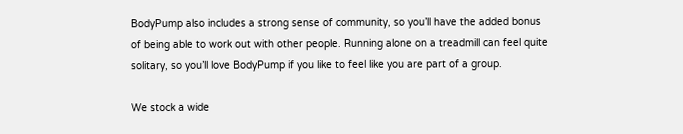BodyPump also includes a strong sense of community, so you’ll have the added bonus of being able to work out with other people. Running alone on a treadmill can feel quite solitary, so you’ll love BodyPump if you like to feel like you are part of a group.

We stock a wide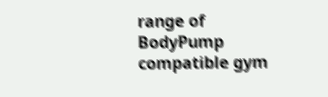range of BodyPump compatible gym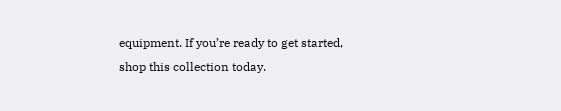equipment. If you’re ready to get started, shop this collection today.